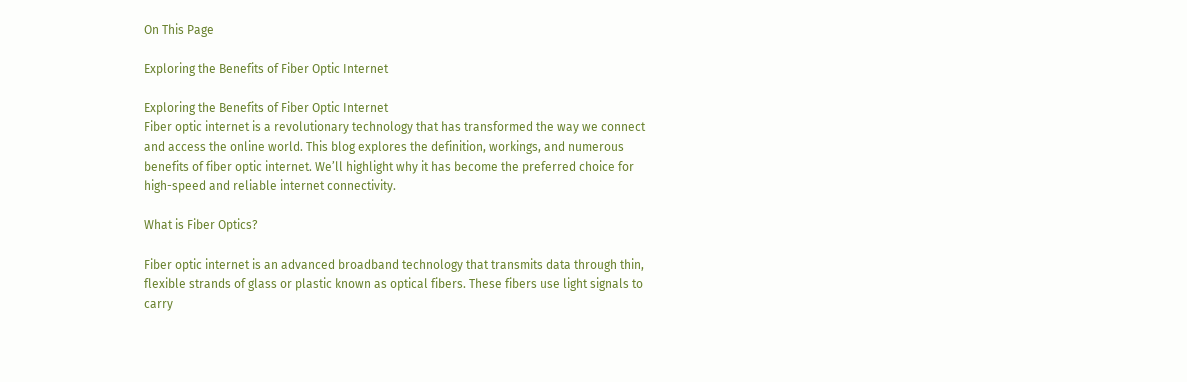On This Page

Exploring the Benefits of Fiber Optic Internet

Exploring the Benefits of Fiber Optic Internet
Fiber optic internet is a revolutionary technology that has transformed the way we connect and access the online world. This blog explores the definition, workings, and numerous benefits of fiber optic internet. We’ll highlight why it has become the preferred choice for  high-speed and reliable internet connectivity.

What is Fiber Optics?

Fiber optic internet is an advanced broadband technology that transmits data through thin, flexible strands of glass or plastic known as optical fibers. These fibers use light signals to carry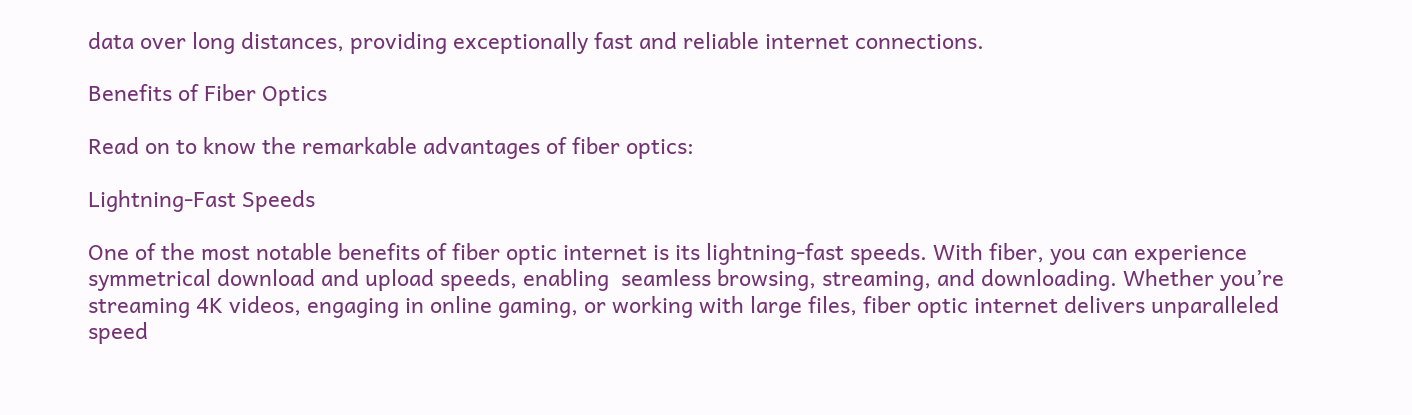data over long distances, providing exceptionally fast and reliable internet connections.

Benefits of Fiber Optics

Read on to know the remarkable advantages of fiber optics:

Lightning-Fast Speeds

One of the most notable benefits of fiber optic internet is its lightning-fast speeds. With fiber, you can experience symmetrical download and upload speeds, enabling  seamless browsing, streaming, and downloading. Whether you’re streaming 4K videos, engaging in online gaming, or working with large files, fiber optic internet delivers unparalleled speed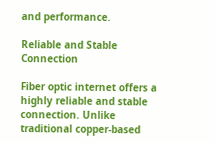and performance.

Reliable and Stable Connection

Fiber optic internet offers a highly reliable and stable connection. Unlike traditional copper-based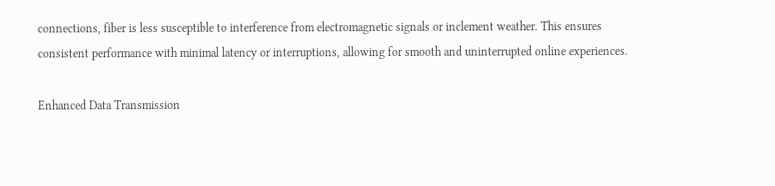connections, fiber is less susceptible to interference from electromagnetic signals or inclement weather. This ensures consistent performance with minimal latency or interruptions, allowing for smooth and uninterrupted online experiences.

Enhanced Data Transmission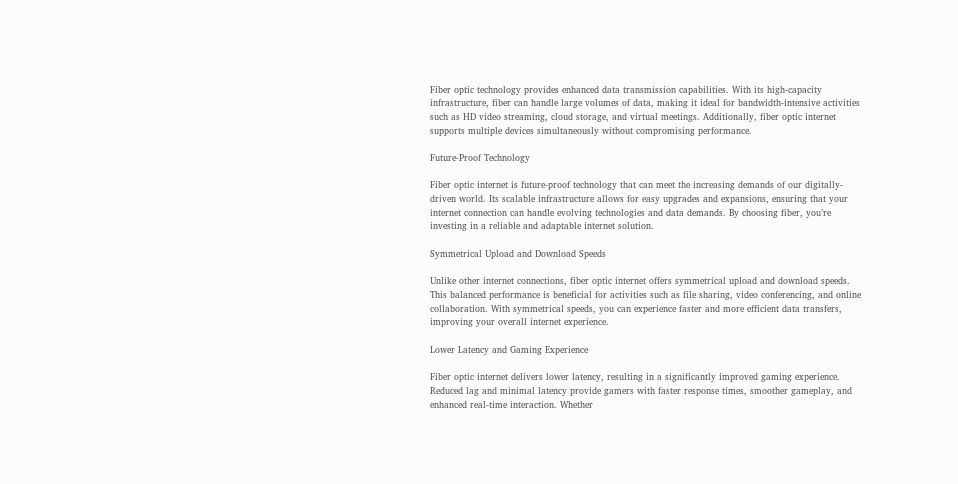Fiber optic technology provides enhanced data transmission capabilities. With its high-capacity infrastructure, fiber can handle large volumes of data, making it ideal for bandwidth-intensive activities such as HD video streaming, cloud storage, and virtual meetings. Additionally, fiber optic internet supports multiple devices simultaneously without compromising performance.

Future-Proof Technology

Fiber optic internet is future-proof technology that can meet the increasing demands of our digitally-driven world. Its scalable infrastructure allows for easy upgrades and expansions, ensuring that your internet connection can handle evolving technologies and data demands. By choosing fiber, you’re investing in a reliable and adaptable internet solution.

Symmetrical Upload and Download Speeds

Unlike other internet connections, fiber optic internet offers symmetrical upload and download speeds. This balanced performance is beneficial for activities such as file sharing, video conferencing, and online collaboration. With symmetrical speeds, you can experience faster and more efficient data transfers, improving your overall internet experience.

Lower Latency and Gaming Experience

Fiber optic internet delivers lower latency, resulting in a significantly improved gaming experience. Reduced lag and minimal latency provide gamers with faster response times, smoother gameplay, and enhanced real-time interaction. Whether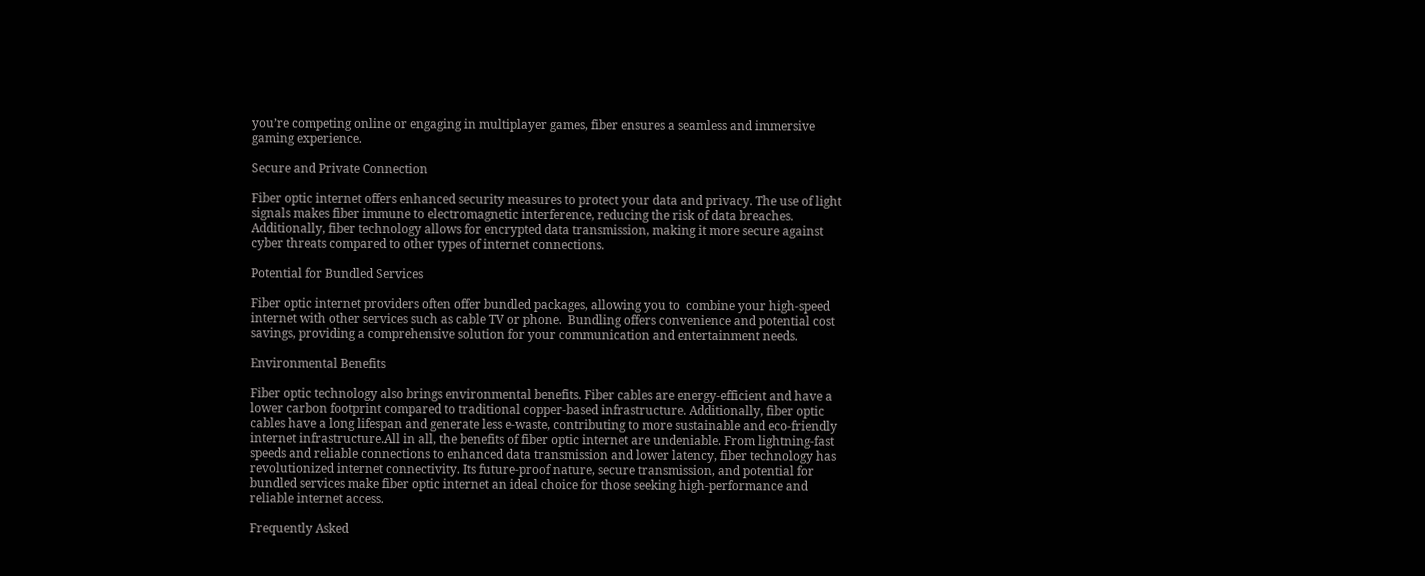you’re competing online or engaging in multiplayer games, fiber ensures a seamless and immersive gaming experience.

Secure and Private Connection

Fiber optic internet offers enhanced security measures to protect your data and privacy. The use of light signals makes fiber immune to electromagnetic interference, reducing the risk of data breaches. Additionally, fiber technology allows for encrypted data transmission, making it more secure against cyber threats compared to other types of internet connections.

Potential for Bundled Services

Fiber optic internet providers often offer bundled packages, allowing you to  combine your high-speed internet with other services such as cable TV or phone.  Bundling offers convenience and potential cost savings, providing a comprehensive solution for your communication and entertainment needs.

Environmental Benefits

Fiber optic technology also brings environmental benefits. Fiber cables are energy-efficient and have a lower carbon footprint compared to traditional copper-based infrastructure. Additionally, fiber optic cables have a long lifespan and generate less e-waste, contributing to more sustainable and eco-friendly internet infrastructure.All in all, the benefits of fiber optic internet are undeniable. From lightning-fast speeds and reliable connections to enhanced data transmission and lower latency, fiber technology has revolutionized internet connectivity. Its future-proof nature, secure transmission, and potential for bundled services make fiber optic internet an ideal choice for those seeking high-performance and reliable internet access.

Frequently Asked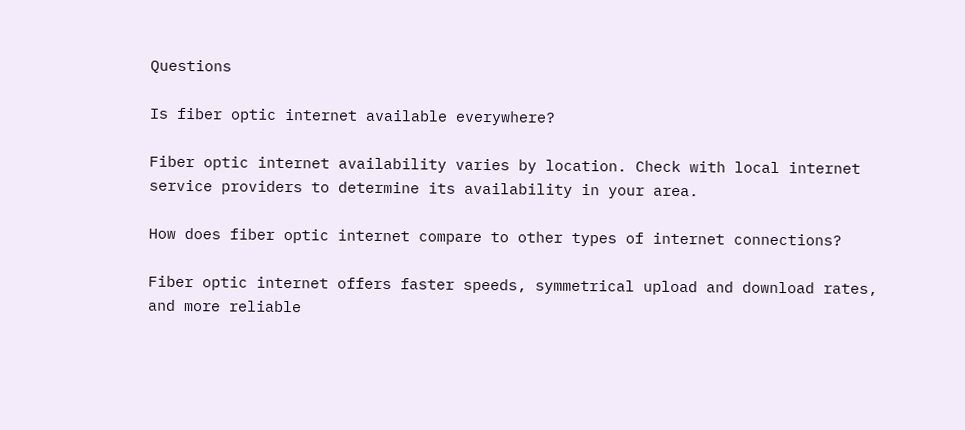Questions

Is fiber optic internet available everywhere?

Fiber optic internet availability varies by location. Check with local internet service providers to determine its availability in your area.

How does fiber optic internet compare to other types of internet connections?

Fiber optic internet offers faster speeds, symmetrical upload and download rates, and more reliable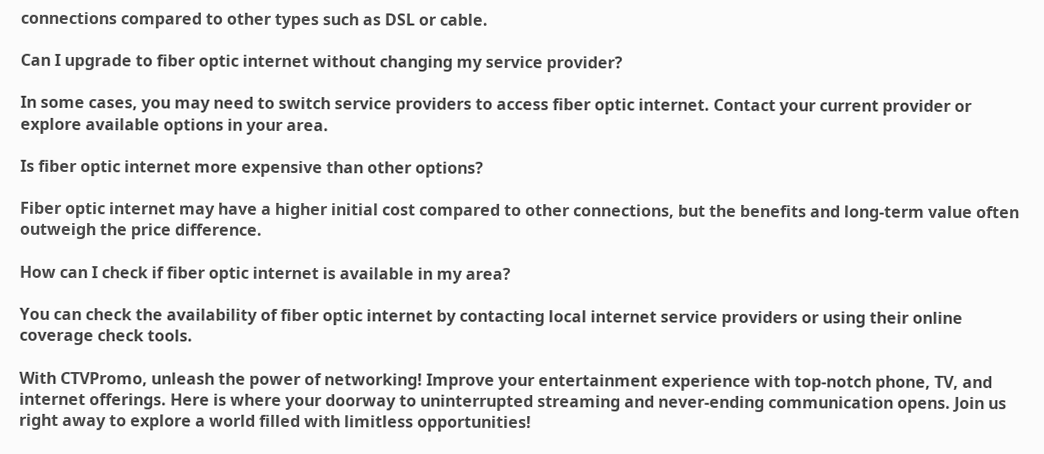connections compared to other types such as DSL or cable.

Can I upgrade to fiber optic internet without changing my service provider?

In some cases, you may need to switch service providers to access fiber optic internet. Contact your current provider or explore available options in your area.

Is fiber optic internet more expensive than other options?

Fiber optic internet may have a higher initial cost compared to other connections, but the benefits and long-term value often outweigh the price difference.

How can I check if fiber optic internet is available in my area?

You can check the availability of fiber optic internet by contacting local internet service providers or using their online coverage check tools.

With CTVPromo, unleash the power of networking! Improve your entertainment experience with top-notch phone, TV, and internet offerings. Here is where your doorway to uninterrupted streaming and never-ending communication opens. Join us right away to explore a world filled with limitless opportunities!